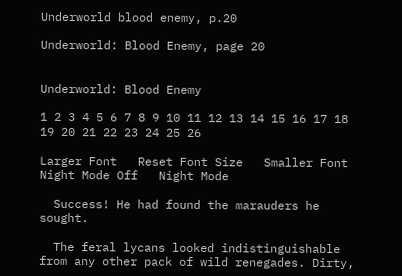Underworld blood enemy, p.20

Underworld: Blood Enemy, page 20


Underworld: Blood Enemy

1 2 3 4 5 6 7 8 9 10 11 12 13 14 15 16 17 18 19 20 21 22 23 24 25 26

Larger Font   Reset Font Size   Smaller Font   Night Mode Off   Night Mode

  Success! He had found the marauders he sought.

  The feral lycans looked indistinguishable from any other pack of wild renegades. Dirty,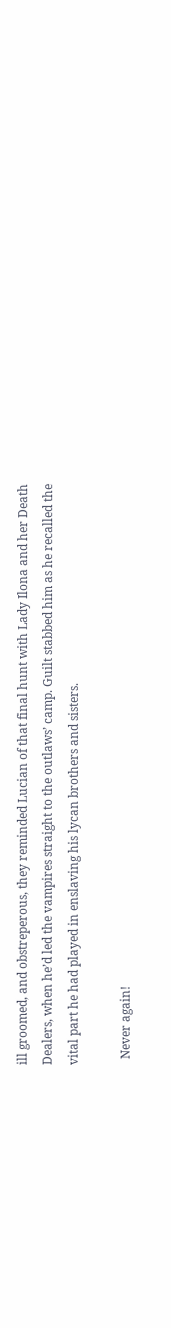ill groomed, and obstreperous, they reminded Lucian of that final hunt with Lady Ilona and her Death Dealers, when he’d led the vampires straight to the outlaws’ camp. Guilt stabbed him as he recalled the vital part he had played in enslaving his lycan brothers and sisters.

  Never again!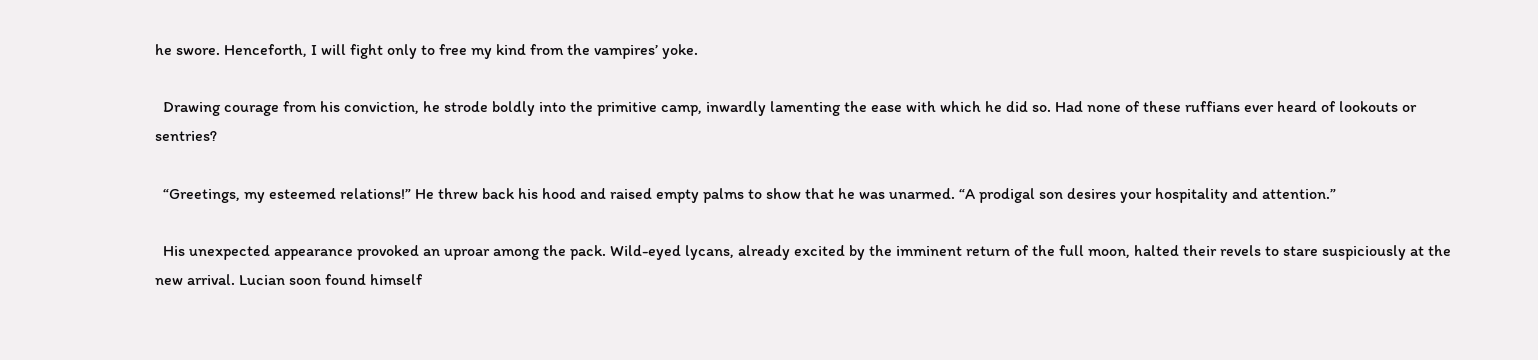he swore. Henceforth, I will fight only to free my kind from the vampires’ yoke.

  Drawing courage from his conviction, he strode boldly into the primitive camp, inwardly lamenting the ease with which he did so. Had none of these ruffians ever heard of lookouts or sentries?

  “Greetings, my esteemed relations!” He threw back his hood and raised empty palms to show that he was unarmed. “A prodigal son desires your hospitality and attention.”

  His unexpected appearance provoked an uproar among the pack. Wild-eyed lycans, already excited by the imminent return of the full moon, halted their revels to stare suspiciously at the new arrival. Lucian soon found himself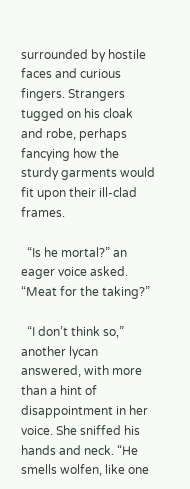surrounded by hostile faces and curious fingers. Strangers tugged on his cloak and robe, perhaps fancying how the sturdy garments would fit upon their ill-clad frames.

  “Is he mortal?” an eager voice asked. “Meat for the taking?”

  “I don’t think so,” another lycan answered, with more than a hint of disappointment in her voice. She sniffed his hands and neck. “He smells wolfen, like one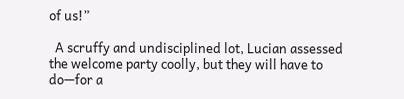of us!”

  A scruffy and undisciplined lot, Lucian assessed the welcome party coolly, but they will have to do—for a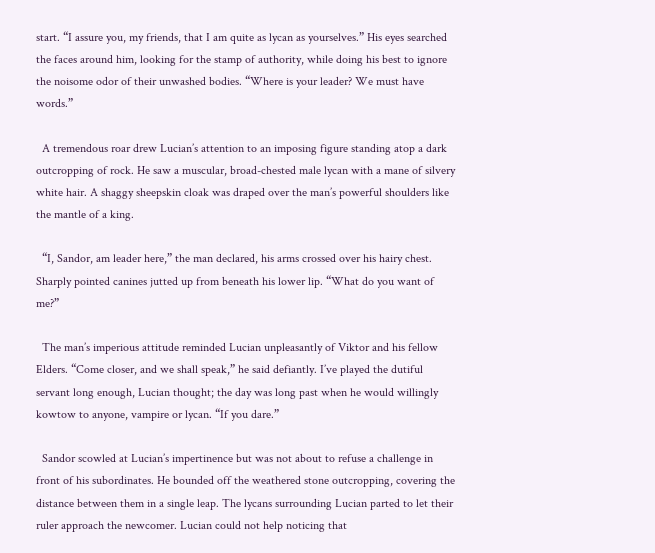start. “I assure you, my friends, that I am quite as lycan as yourselves.” His eyes searched the faces around him, looking for the stamp of authority, while doing his best to ignore the noisome odor of their unwashed bodies. “Where is your leader? We must have words.”

  A tremendous roar drew Lucian’s attention to an imposing figure standing atop a dark outcropping of rock. He saw a muscular, broad-chested male lycan with a mane of silvery white hair. A shaggy sheepskin cloak was draped over the man’s powerful shoulders like the mantle of a king.

  “I, Sandor, am leader here,” the man declared, his arms crossed over his hairy chest. Sharply pointed canines jutted up from beneath his lower lip. “What do you want of me?”

  The man’s imperious attitude reminded Lucian unpleasantly of Viktor and his fellow Elders. “Come closer, and we shall speak,” he said defiantly. I’ve played the dutiful servant long enough, Lucian thought; the day was long past when he would willingly kowtow to anyone, vampire or lycan. “If you dare.”

  Sandor scowled at Lucian’s impertinence but was not about to refuse a challenge in front of his subordinates. He bounded off the weathered stone outcropping, covering the distance between them in a single leap. The lycans surrounding Lucian parted to let their ruler approach the newcomer. Lucian could not help noticing that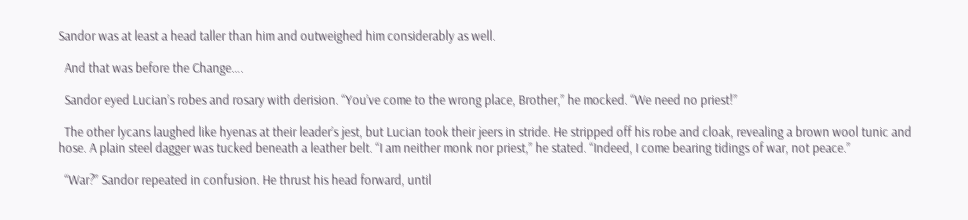Sandor was at least a head taller than him and outweighed him considerably as well.

  And that was before the Change….

  Sandor eyed Lucian’s robes and rosary with derision. “You’ve come to the wrong place, Brother,” he mocked. “We need no priest!”

  The other lycans laughed like hyenas at their leader’s jest, but Lucian took their jeers in stride. He stripped off his robe and cloak, revealing a brown wool tunic and hose. A plain steel dagger was tucked beneath a leather belt. “I am neither monk nor priest,” he stated. “Indeed, I come bearing tidings of war, not peace.”

  “War?” Sandor repeated in confusion. He thrust his head forward, until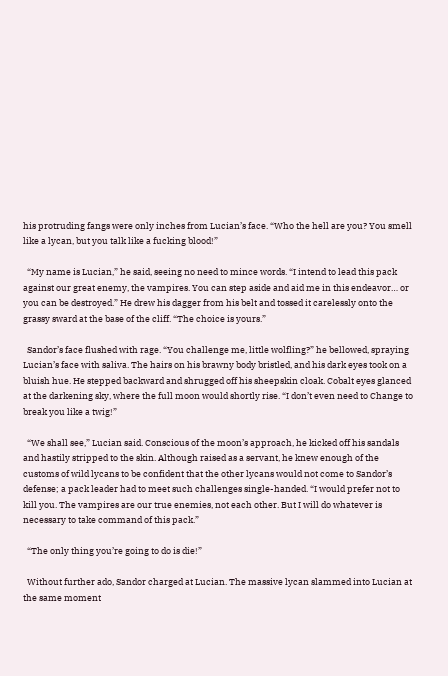his protruding fangs were only inches from Lucian’s face. “Who the hell are you? You smell like a lycan, but you talk like a fucking blood!”

  “My name is Lucian,” he said, seeing no need to mince words. “I intend to lead this pack against our great enemy, the vampires. You can step aside and aid me in this endeavor… or you can be destroyed.” He drew his dagger from his belt and tossed it carelessly onto the grassy sward at the base of the cliff. “The choice is yours.”

  Sandor’s face flushed with rage. “You challenge me, little wolfling?” he bellowed, spraying Lucian’s face with saliva. The hairs on his brawny body bristled, and his dark eyes took on a bluish hue. He stepped backward and shrugged off his sheepskin cloak. Cobalt eyes glanced at the darkening sky, where the full moon would shortly rise. “I don’t even need to Change to break you like a twig!”

  “We shall see,” Lucian said. Conscious of the moon’s approach, he kicked off his sandals and hastily stripped to the skin. Although raised as a servant, he knew enough of the customs of wild lycans to be confident that the other lycans would not come to Sandor’s defense; a pack leader had to meet such challenges single-handed. “I would prefer not to kill you. The vampires are our true enemies, not each other. But I will do whatever is necessary to take command of this pack.”

  “The only thing you’re going to do is die!”

  Without further ado, Sandor charged at Lucian. The massive lycan slammed into Lucian at the same moment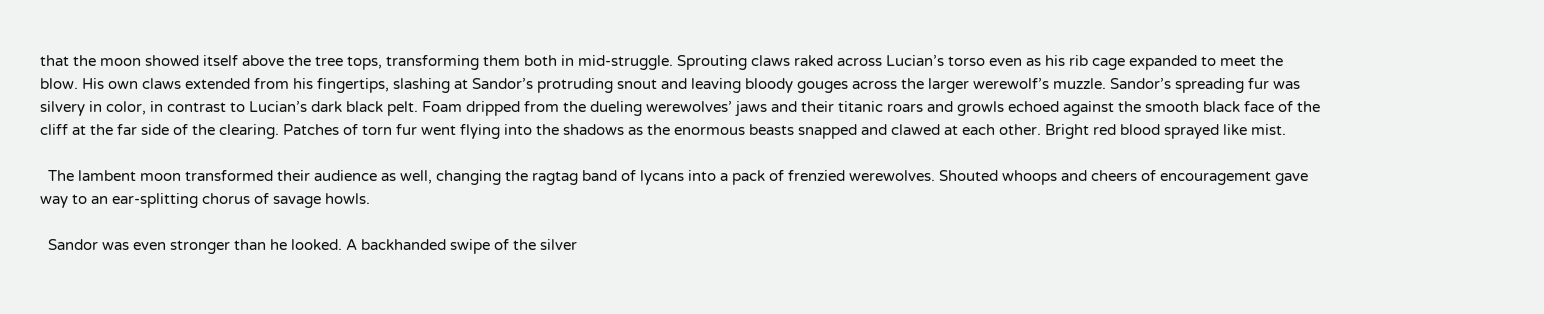that the moon showed itself above the tree tops, transforming them both in mid-struggle. Sprouting claws raked across Lucian’s torso even as his rib cage expanded to meet the blow. His own claws extended from his fingertips, slashing at Sandor’s protruding snout and leaving bloody gouges across the larger werewolf’s muzzle. Sandor’s spreading fur was silvery in color, in contrast to Lucian’s dark black pelt. Foam dripped from the dueling werewolves’ jaws and their titanic roars and growls echoed against the smooth black face of the cliff at the far side of the clearing. Patches of torn fur went flying into the shadows as the enormous beasts snapped and clawed at each other. Bright red blood sprayed like mist.

  The lambent moon transformed their audience as well, changing the ragtag band of lycans into a pack of frenzied werewolves. Shouted whoops and cheers of encouragement gave way to an ear-splitting chorus of savage howls.

  Sandor was even stronger than he looked. A backhanded swipe of the silver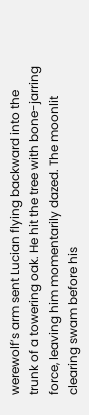werewolf’s arm sent Lucian flying backward into the trunk of a towering oak. He hit the tree with bone-jarring force, leaving him momentarily dazed. The moonlit clearing swam before his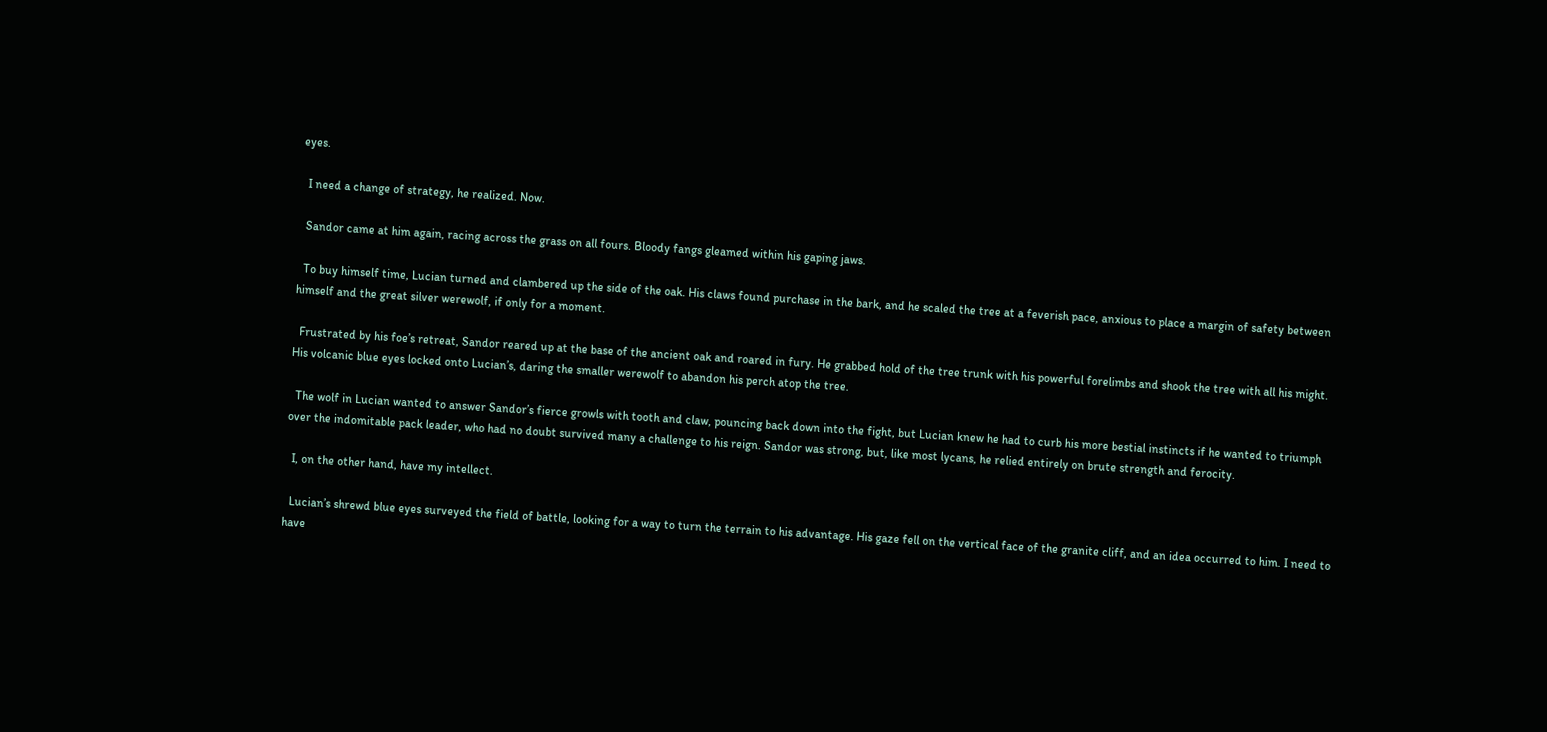eyes.

  I need a change of strategy, he realized. Now.

  Sandor came at him again, racing across the grass on all fours. Bloody fangs gleamed within his gaping jaws.

  To buy himself time, Lucian turned and clambered up the side of the oak. His claws found purchase in the bark, and he scaled the tree at a feverish pace, anxious to place a margin of safety between himself and the great silver werewolf, if only for a moment.

  Frustrated by his foe’s retreat, Sandor reared up at the base of the ancient oak and roared in fury. He grabbed hold of the tree trunk with his powerful forelimbs and shook the tree with all his might. His volcanic blue eyes locked onto Lucian’s, daring the smaller werewolf to abandon his perch atop the tree.

  The wolf in Lucian wanted to answer Sandor’s fierce growls with tooth and claw, pouncing back down into the fight, but Lucian knew he had to curb his more bestial instincts if he wanted to triumph over the indomitable pack leader, who had no doubt survived many a challenge to his reign. Sandor was strong, but, like most lycans, he relied entirely on brute strength and ferocity.

  I, on the other hand, have my intellect.

  Lucian’s shrewd blue eyes surveyed the field of battle, looking for a way to turn the terrain to his advantage. His gaze fell on the vertical face of the granite cliff, and an idea occurred to him. I need to have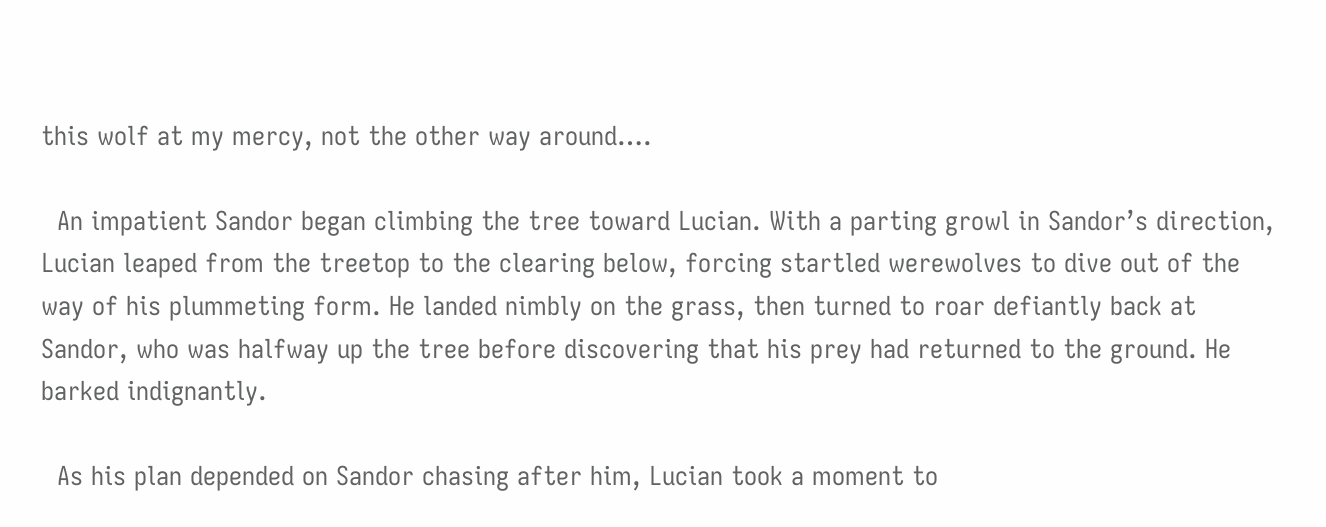this wolf at my mercy, not the other way around….

  An impatient Sandor began climbing the tree toward Lucian. With a parting growl in Sandor’s direction, Lucian leaped from the treetop to the clearing below, forcing startled werewolves to dive out of the way of his plummeting form. He landed nimbly on the grass, then turned to roar defiantly back at Sandor, who was halfway up the tree before discovering that his prey had returned to the ground. He barked indignantly.

  As his plan depended on Sandor chasing after him, Lucian took a moment to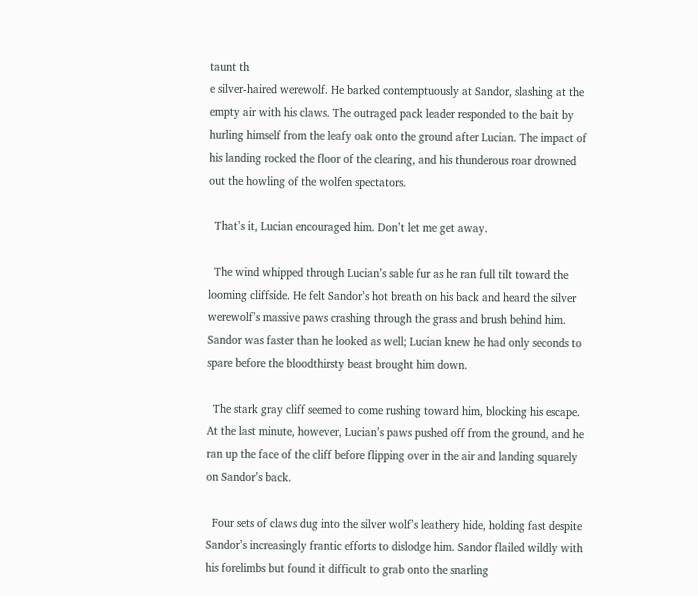taunt th
e silver-haired werewolf. He barked contemptuously at Sandor, slashing at the empty air with his claws. The outraged pack leader responded to the bait by hurling himself from the leafy oak onto the ground after Lucian. The impact of his landing rocked the floor of the clearing, and his thunderous roar drowned out the howling of the wolfen spectators.

  That’s it, Lucian encouraged him. Don’t let me get away.

  The wind whipped through Lucian’s sable fur as he ran full tilt toward the looming cliffside. He felt Sandor’s hot breath on his back and heard the silver werewolf’s massive paws crashing through the grass and brush behind him. Sandor was faster than he looked as well; Lucian knew he had only seconds to spare before the bloodthirsty beast brought him down.

  The stark gray cliff seemed to come rushing toward him, blocking his escape. At the last minute, however, Lucian’s paws pushed off from the ground, and he ran up the face of the cliff before flipping over in the air and landing squarely on Sandor’s back.

  Four sets of claws dug into the silver wolf’s leathery hide, holding fast despite Sandor’s increasingly frantic efforts to dislodge him. Sandor flailed wildly with his forelimbs but found it difficult to grab onto the snarling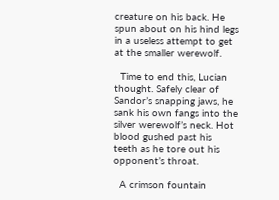creature on his back. He spun about on his hind legs in a useless attempt to get at the smaller werewolf.

  Time to end this, Lucian thought. Safely clear of Sandor’s snapping jaws, he sank his own fangs into the silver werewolf’s neck. Hot blood gushed past his teeth as he tore out his opponent’s throat.

  A crimson fountain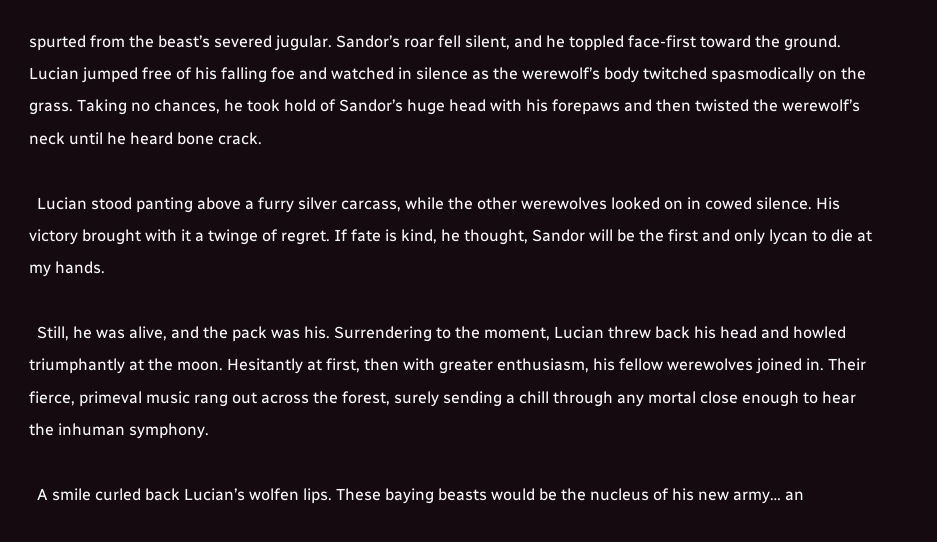spurted from the beast’s severed jugular. Sandor’s roar fell silent, and he toppled face-first toward the ground. Lucian jumped free of his falling foe and watched in silence as the werewolf’s body twitched spasmodically on the grass. Taking no chances, he took hold of Sandor’s huge head with his forepaws and then twisted the werewolf’s neck until he heard bone crack.

  Lucian stood panting above a furry silver carcass, while the other werewolves looked on in cowed silence. His victory brought with it a twinge of regret. If fate is kind, he thought, Sandor will be the first and only lycan to die at my hands.

  Still, he was alive, and the pack was his. Surrendering to the moment, Lucian threw back his head and howled triumphantly at the moon. Hesitantly at first, then with greater enthusiasm, his fellow werewolves joined in. Their fierce, primeval music rang out across the forest, surely sending a chill through any mortal close enough to hear the inhuman symphony.

  A smile curled back Lucian’s wolfen lips. These baying beasts would be the nucleus of his new army… an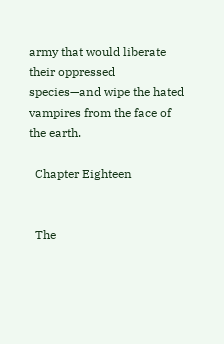army that would liberate their oppressed species—and wipe the hated vampires from the face of the earth.

  Chapter Eighteen


  The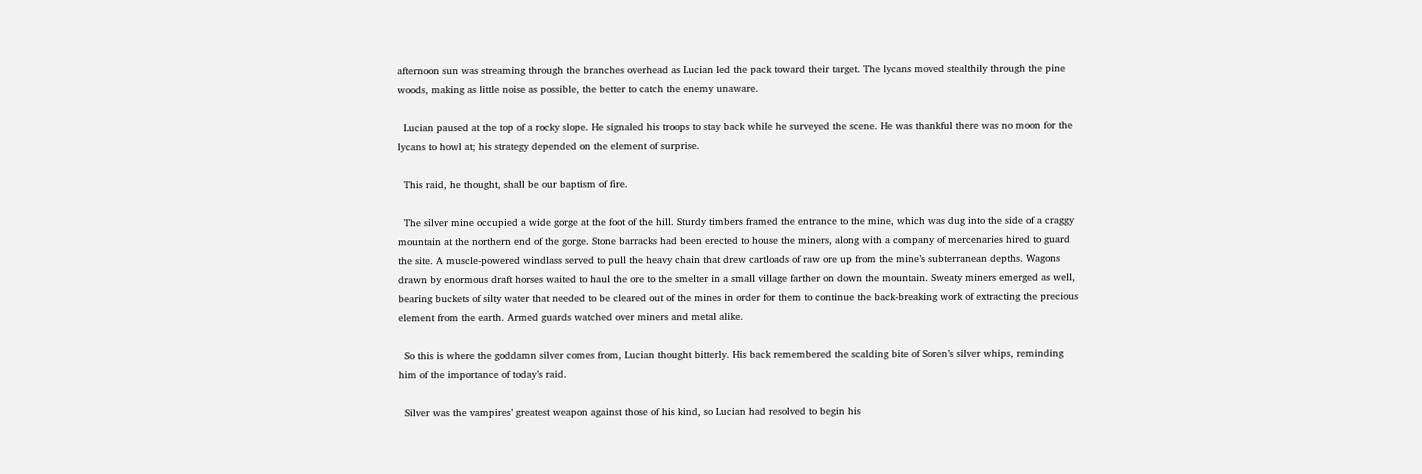afternoon sun was streaming through the branches overhead as Lucian led the pack toward their target. The lycans moved stealthily through the pine woods, making as little noise as possible, the better to catch the enemy unaware.

  Lucian paused at the top of a rocky slope. He signaled his troops to stay back while he surveyed the scene. He was thankful there was no moon for the lycans to howl at; his strategy depended on the element of surprise.

  This raid, he thought, shall be our baptism of fire.

  The silver mine occupied a wide gorge at the foot of the hill. Sturdy timbers framed the entrance to the mine, which was dug into the side of a craggy mountain at the northern end of the gorge. Stone barracks had been erected to house the miners, along with a company of mercenaries hired to guard the site. A muscle-powered windlass served to pull the heavy chain that drew cartloads of raw ore up from the mine’s subterranean depths. Wagons drawn by enormous draft horses waited to haul the ore to the smelter in a small village farther on down the mountain. Sweaty miners emerged as well, bearing buckets of silty water that needed to be cleared out of the mines in order for them to continue the back-breaking work of extracting the precious element from the earth. Armed guards watched over miners and metal alike.

  So this is where the goddamn silver comes from, Lucian thought bitterly. His back remembered the scalding bite of Soren’s silver whips, reminding him of the importance of today’s raid.

  Silver was the vampires’ greatest weapon against those of his kind, so Lucian had resolved to begin his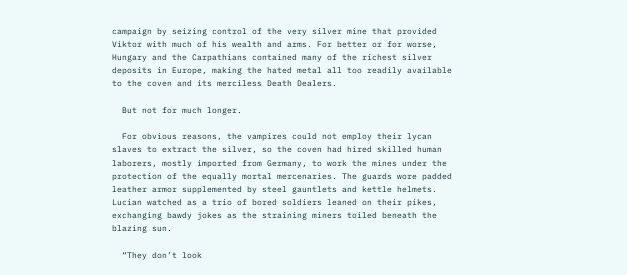campaign by seizing control of the very silver mine that provided Viktor with much of his wealth and arms. For better or for worse, Hungary and the Carpathians contained many of the richest silver deposits in Europe, making the hated metal all too readily available to the coven and its merciless Death Dealers.

  But not for much longer.

  For obvious reasons, the vampires could not employ their lycan slaves to extract the silver, so the coven had hired skilled human laborers, mostly imported from Germany, to work the mines under the protection of the equally mortal mercenaries. The guards wore padded leather armor supplemented by steel gauntlets and kettle helmets. Lucian watched as a trio of bored soldiers leaned on their pikes, exchanging bawdy jokes as the straining miners toiled beneath the blazing sun.

  “They don’t look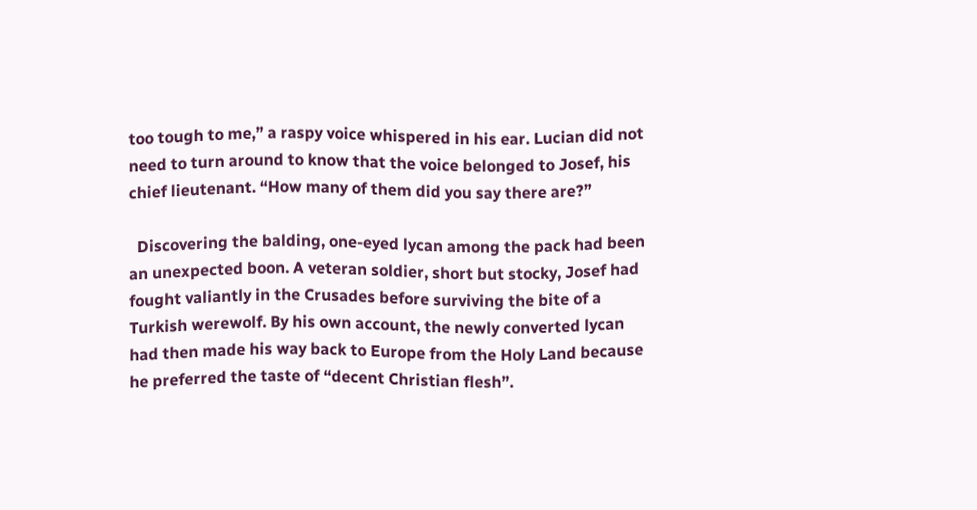too tough to me,” a raspy voice whispered in his ear. Lucian did not need to turn around to know that the voice belonged to Josef, his chief lieutenant. “How many of them did you say there are?”

  Discovering the balding, one-eyed lycan among the pack had been an unexpected boon. A veteran soldier, short but stocky, Josef had fought valiantly in the Crusades before surviving the bite of a Turkish werewolf. By his own account, the newly converted lycan had then made his way back to Europe from the Holy Land because he preferred the taste of “decent Christian flesh”.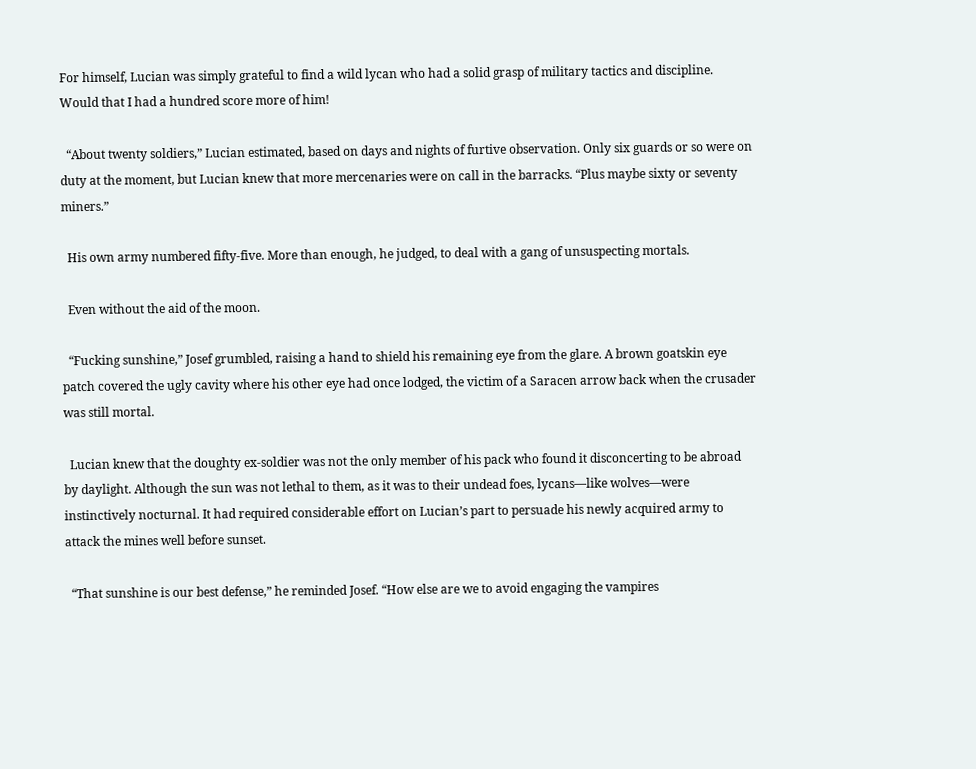For himself, Lucian was simply grateful to find a wild lycan who had a solid grasp of military tactics and discipline. Would that I had a hundred score more of him!

  “About twenty soldiers,” Lucian estimated, based on days and nights of furtive observation. Only six guards or so were on duty at the moment, but Lucian knew that more mercenaries were on call in the barracks. “Plus maybe sixty or seventy miners.”

  His own army numbered fifty-five. More than enough, he judged, to deal with a gang of unsuspecting mortals.

  Even without the aid of the moon.

  “Fucking sunshine,” Josef grumbled, raising a hand to shield his remaining eye from the glare. A brown goatskin eye patch covered the ugly cavity where his other eye had once lodged, the victim of a Saracen arrow back when the crusader was still mortal.

  Lucian knew that the doughty ex-soldier was not the only member of his pack who found it disconcerting to be abroad by daylight. Although the sun was not lethal to them, as it was to their undead foes, lycans—like wolves—were instinctively nocturnal. It had required considerable effort on Lucian’s part to persuade his newly acquired army to attack the mines well before sunset.

  “That sunshine is our best defense,” he reminded Josef. “How else are we to avoid engaging the vampires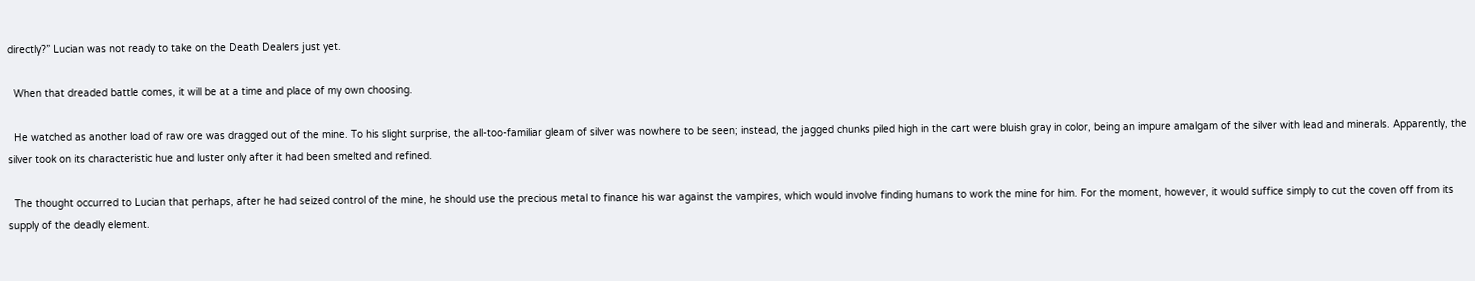directly?” Lucian was not ready to take on the Death Dealers just yet.

  When that dreaded battle comes, it will be at a time and place of my own choosing.

  He watched as another load of raw ore was dragged out of the mine. To his slight surprise, the all-too-familiar gleam of silver was nowhere to be seen; instead, the jagged chunks piled high in the cart were bluish gray in color, being an impure amalgam of the silver with lead and minerals. Apparently, the silver took on its characteristic hue and luster only after it had been smelted and refined.

  The thought occurred to Lucian that perhaps, after he had seized control of the mine, he should use the precious metal to finance his war against the vampires, which would involve finding humans to work the mine for him. For the moment, however, it would suffice simply to cut the coven off from its supply of the deadly element.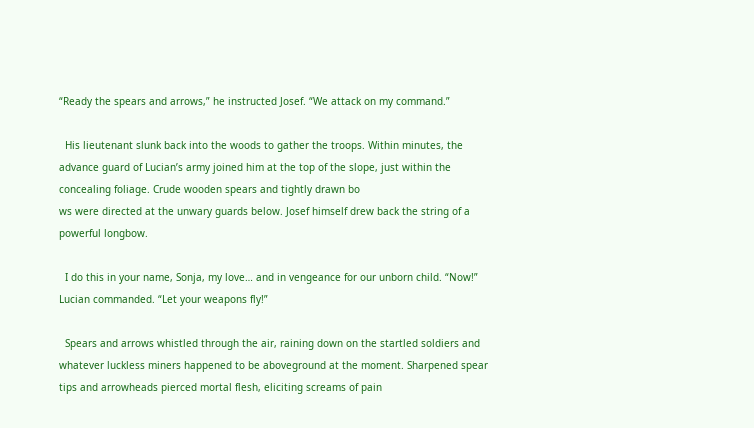“Ready the spears and arrows,” he instructed Josef. “We attack on my command.”

  His lieutenant slunk back into the woods to gather the troops. Within minutes, the advance guard of Lucian’s army joined him at the top of the slope, just within the concealing foliage. Crude wooden spears and tightly drawn bo
ws were directed at the unwary guards below. Josef himself drew back the string of a powerful longbow.

  I do this in your name, Sonja, my love… and in vengeance for our unborn child. “Now!” Lucian commanded. “Let your weapons fly!”

  Spears and arrows whistled through the air, raining down on the startled soldiers and whatever luckless miners happened to be aboveground at the moment. Sharpened spear tips and arrowheads pierced mortal flesh, eliciting screams of pain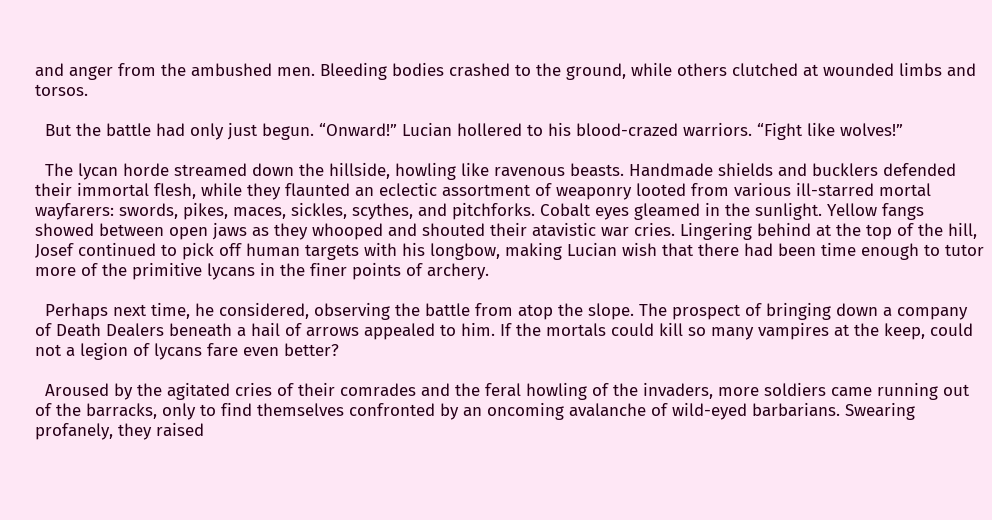and anger from the ambushed men. Bleeding bodies crashed to the ground, while others clutched at wounded limbs and torsos.

  But the battle had only just begun. “Onward!” Lucian hollered to his blood-crazed warriors. “Fight like wolves!”

  The lycan horde streamed down the hillside, howling like ravenous beasts. Handmade shields and bucklers defended their immortal flesh, while they flaunted an eclectic assortment of weaponry looted from various ill-starred mortal wayfarers: swords, pikes, maces, sickles, scythes, and pitchforks. Cobalt eyes gleamed in the sunlight. Yellow fangs showed between open jaws as they whooped and shouted their atavistic war cries. Lingering behind at the top of the hill, Josef continued to pick off human targets with his longbow, making Lucian wish that there had been time enough to tutor more of the primitive lycans in the finer points of archery.

  Perhaps next time, he considered, observing the battle from atop the slope. The prospect of bringing down a company of Death Dealers beneath a hail of arrows appealed to him. If the mortals could kill so many vampires at the keep, could not a legion of lycans fare even better?

  Aroused by the agitated cries of their comrades and the feral howling of the invaders, more soldiers came running out of the barracks, only to find themselves confronted by an oncoming avalanche of wild-eyed barbarians. Swearing profanely, they raised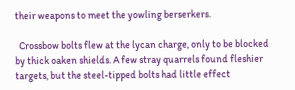their weapons to meet the yowling berserkers.

  Crossbow bolts flew at the lycan charge, only to be blocked by thick oaken shields. A few stray quarrels found fleshier targets, but the steel-tipped bolts had little effect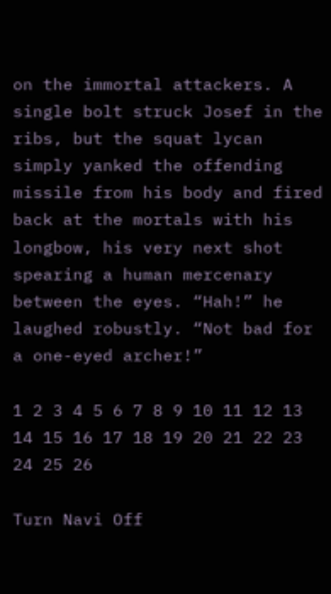on the immortal attackers. A single bolt struck Josef in the ribs, but the squat lycan simply yanked the offending missile from his body and fired back at the mortals with his longbow, his very next shot spearing a human mercenary between the eyes. “Hah!” he laughed robustly. “Not bad for a one-eyed archer!”

1 2 3 4 5 6 7 8 9 10 11 12 13 14 15 16 17 18 19 20 21 22 23 24 25 26

Turn Navi Off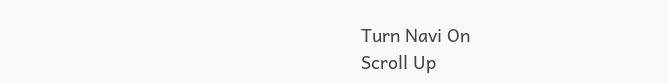Turn Navi On
Scroll Up